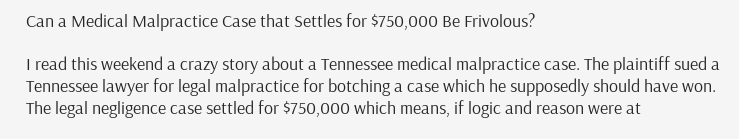Can a Medical Malpractice Case that Settles for $750,000 Be Frivolous?

I read this weekend a crazy story about a Tennessee medical malpractice case. The plaintiff sued a Tennessee lawyer for legal malpractice for botching a case which he supposedly should have won. The legal negligence case settled for $750,000 which means, if logic and reason were at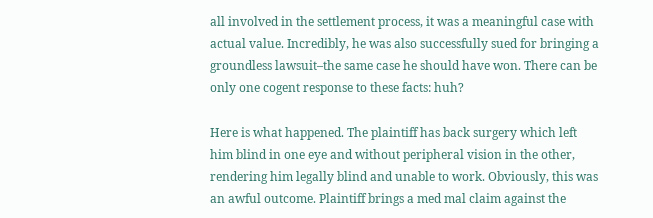all involved in the settlement process, it was a meaningful case with actual value. Incredibly, he was also successfully sued for bringing a groundless lawsuit–the same case he should have won. There can be only one cogent response to these facts: huh?

Here is what happened. The plaintiff has back surgery which left him blind in one eye and without peripheral vision in the other, rendering him legally blind and unable to work. Obviously, this was an awful outcome. Plaintiff brings a med mal claim against the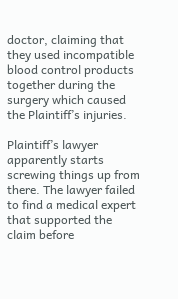doctor, claiming that they used incompatible blood control products together during the surgery which caused the Plaintiff’s injuries.

Plaintiff’s lawyer apparently starts screwing things up from there. The lawyer failed to find a medical expert that supported the claim before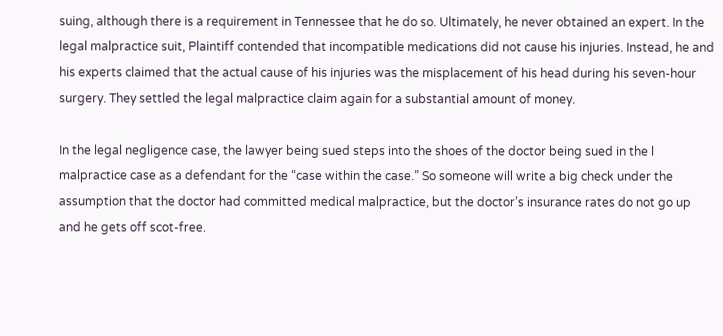suing, although there is a requirement in Tennessee that he do so. Ultimately, he never obtained an expert. In the legal malpractice suit, Plaintiff contended that incompatible medications did not cause his injuries. Instead, he and his experts claimed that the actual cause of his injuries was the misplacement of his head during his seven-hour surgery. They settled the legal malpractice claim again for a substantial amount of money.

In the legal negligence case, the lawyer being sued steps into the shoes of the doctor being sued in the l malpractice case as a defendant for the “case within the case.” So someone will write a big check under the assumption that the doctor had committed medical malpractice, but the doctor’s insurance rates do not go up and he gets off scot-free.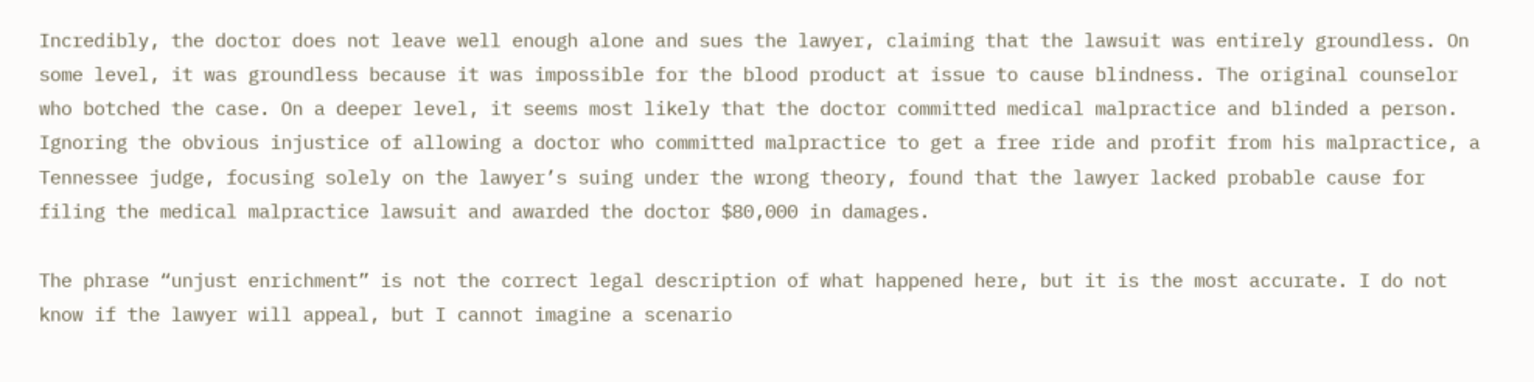Incredibly, the doctor does not leave well enough alone and sues the lawyer, claiming that the lawsuit was entirely groundless. On some level, it was groundless because it was impossible for the blood product at issue to cause blindness. The original counselor who botched the case. On a deeper level, it seems most likely that the doctor committed medical malpractice and blinded a person. Ignoring the obvious injustice of allowing a doctor who committed malpractice to get a free ride and profit from his malpractice, a Tennessee judge, focusing solely on the lawyer’s suing under the wrong theory, found that the lawyer lacked probable cause for filing the medical malpractice lawsuit and awarded the doctor $80,000 in damages.

The phrase “unjust enrichment” is not the correct legal description of what happened here, but it is the most accurate. I do not know if the lawyer will appeal, but I cannot imagine a scenario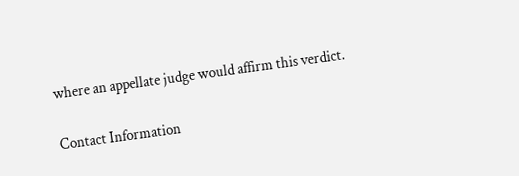where an appellate judge would affirm this verdict.

Contact Information